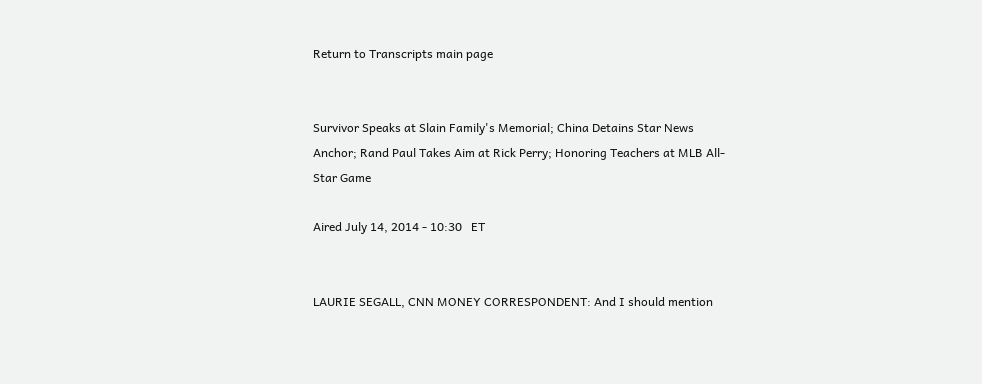Return to Transcripts main page


Survivor Speaks at Slain Family's Memorial; China Detains Star News Anchor; Rand Paul Takes Aim at Rick Perry; Honoring Teachers at MLB All-Star Game

Aired July 14, 2014 - 10:30   ET


LAURIE SEGALL, CNN MONEY CORRESPONDENT: And I should mention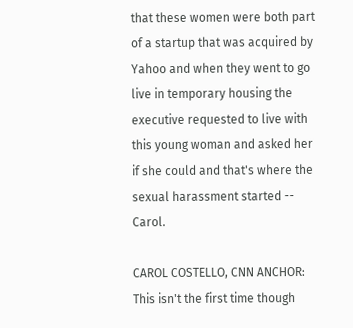that these women were both part of a startup that was acquired by Yahoo and when they went to go live in temporary housing the executive requested to live with this young woman and asked her if she could and that's where the sexual harassment started -- Carol.

CAROL COSTELLO, CNN ANCHOR: This isn't the first time though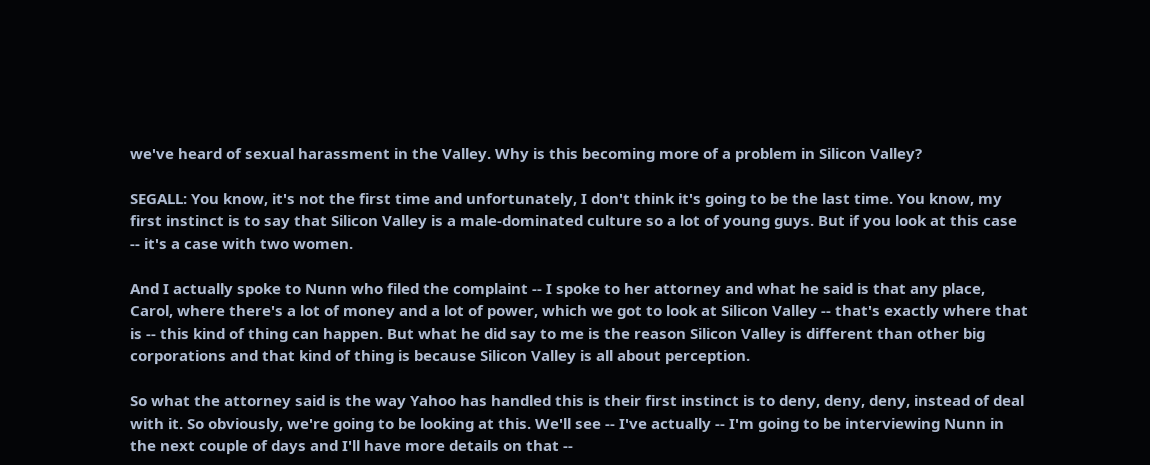we've heard of sexual harassment in the Valley. Why is this becoming more of a problem in Silicon Valley?

SEGALL: You know, it's not the first time and unfortunately, I don't think it's going to be the last time. You know, my first instinct is to say that Silicon Valley is a male-dominated culture so a lot of young guys. But if you look at this case -- it's a case with two women.

And I actually spoke to Nunn who filed the complaint -- I spoke to her attorney and what he said is that any place, Carol, where there's a lot of money and a lot of power, which we got to look at Silicon Valley -- that's exactly where that is -- this kind of thing can happen. But what he did say to me is the reason Silicon Valley is different than other big corporations and that kind of thing is because Silicon Valley is all about perception.

So what the attorney said is the way Yahoo has handled this is their first instinct is to deny, deny, deny, instead of deal with it. So obviously, we're going to be looking at this. We'll see -- I've actually -- I'm going to be interviewing Nunn in the next couple of days and I'll have more details on that --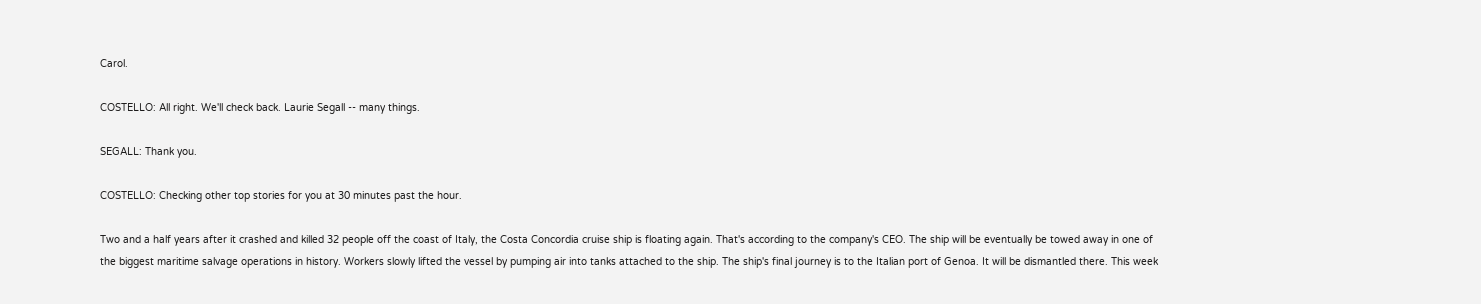Carol.

COSTELLO: All right. We'll check back. Laurie Segall -- many things.

SEGALL: Thank you.

COSTELLO: Checking other top stories for you at 30 minutes past the hour.

Two and a half years after it crashed and killed 32 people off the coast of Italy, the Costa Concordia cruise ship is floating again. That's according to the company's CEO. The ship will be eventually be towed away in one of the biggest maritime salvage operations in history. Workers slowly lifted the vessel by pumping air into tanks attached to the ship. The ship's final journey is to the Italian port of Genoa. It will be dismantled there. This week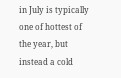in July is typically one of hottest of the year, but instead a cold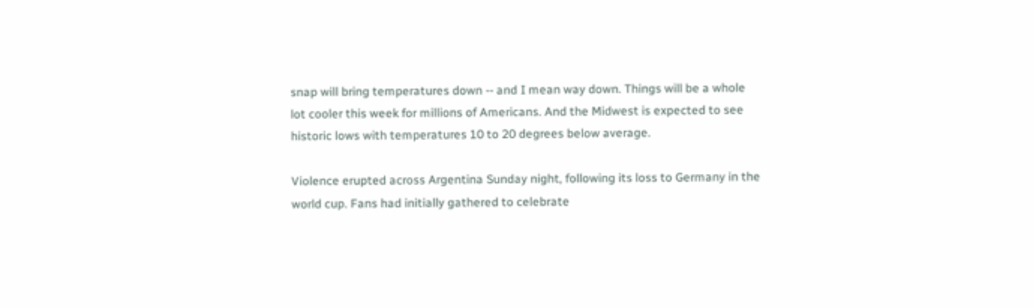snap will bring temperatures down -- and I mean way down. Things will be a whole lot cooler this week for millions of Americans. And the Midwest is expected to see historic lows with temperatures 10 to 20 degrees below average.

Violence erupted across Argentina Sunday night, following its loss to Germany in the world cup. Fans had initially gathered to celebrate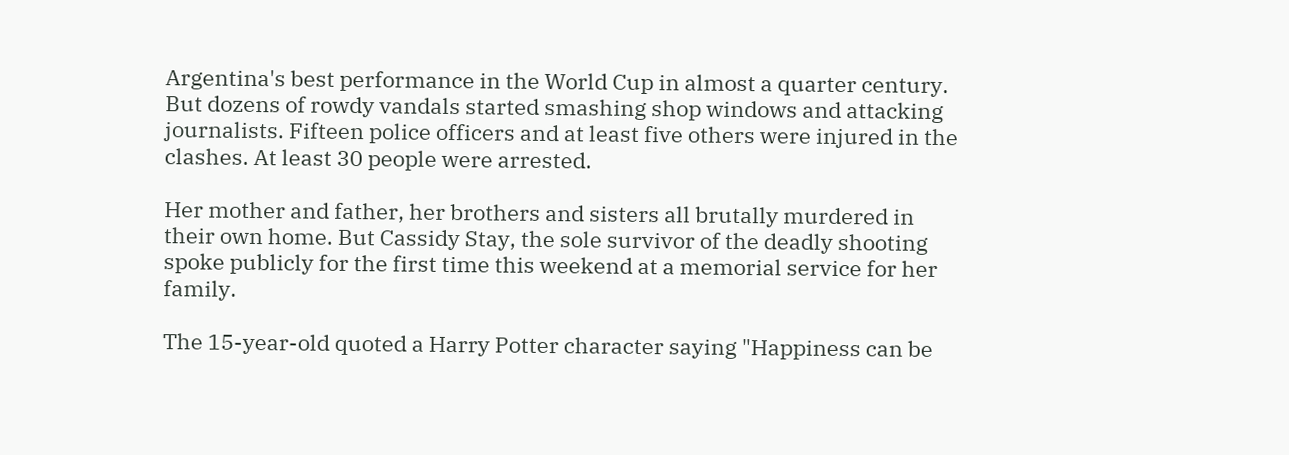Argentina's best performance in the World Cup in almost a quarter century. But dozens of rowdy vandals started smashing shop windows and attacking journalists. Fifteen police officers and at least five others were injured in the clashes. At least 30 people were arrested.

Her mother and father, her brothers and sisters all brutally murdered in their own home. But Cassidy Stay, the sole survivor of the deadly shooting spoke publicly for the first time this weekend at a memorial service for her family.

The 15-year-old quoted a Harry Potter character saying "Happiness can be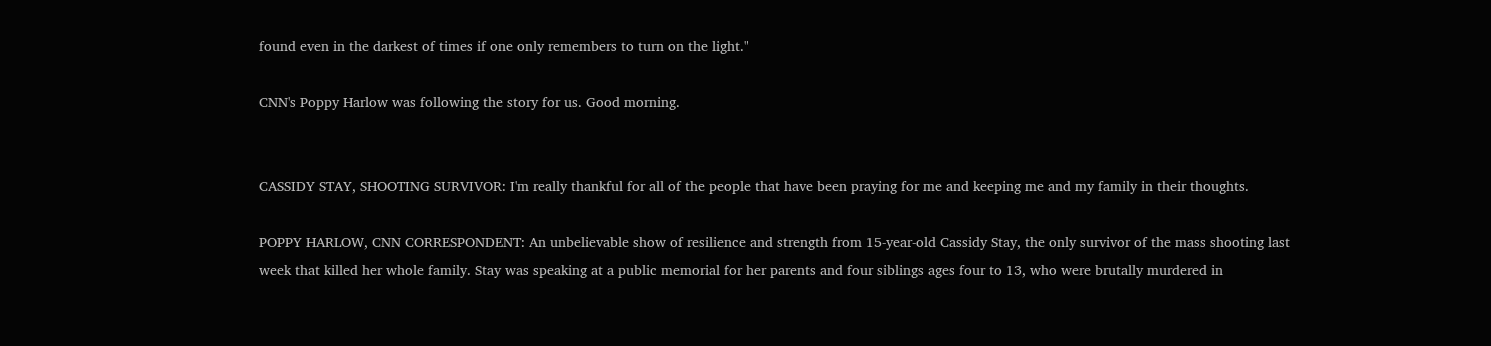found even in the darkest of times if one only remembers to turn on the light."

CNN's Poppy Harlow was following the story for us. Good morning.


CASSIDY STAY, SHOOTING SURVIVOR: I'm really thankful for all of the people that have been praying for me and keeping me and my family in their thoughts.

POPPY HARLOW, CNN CORRESPONDENT: An unbelievable show of resilience and strength from 15-year-old Cassidy Stay, the only survivor of the mass shooting last week that killed her whole family. Stay was speaking at a public memorial for her parents and four siblings ages four to 13, who were brutally murdered in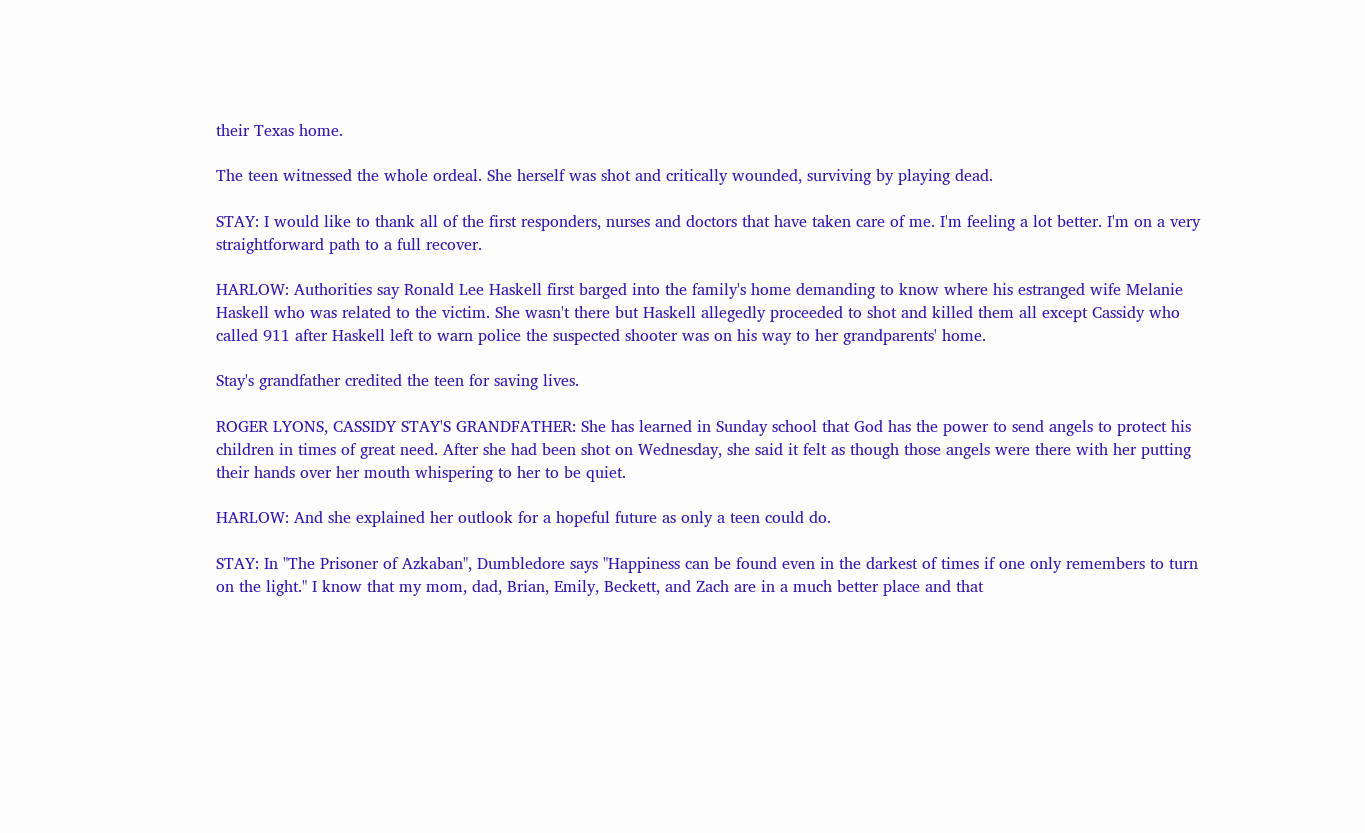their Texas home.

The teen witnessed the whole ordeal. She herself was shot and critically wounded, surviving by playing dead.

STAY: I would like to thank all of the first responders, nurses and doctors that have taken care of me. I'm feeling a lot better. I'm on a very straightforward path to a full recover.

HARLOW: Authorities say Ronald Lee Haskell first barged into the family's home demanding to know where his estranged wife Melanie Haskell who was related to the victim. She wasn't there but Haskell allegedly proceeded to shot and killed them all except Cassidy who called 911 after Haskell left to warn police the suspected shooter was on his way to her grandparents' home.

Stay's grandfather credited the teen for saving lives.

ROGER LYONS, CASSIDY STAY'S GRANDFATHER: She has learned in Sunday school that God has the power to send angels to protect his children in times of great need. After she had been shot on Wednesday, she said it felt as though those angels were there with her putting their hands over her mouth whispering to her to be quiet.

HARLOW: And she explained her outlook for a hopeful future as only a teen could do.

STAY: In "The Prisoner of Azkaban", Dumbledore says "Happiness can be found even in the darkest of times if one only remembers to turn on the light." I know that my mom, dad, Brian, Emily, Beckett, and Zach are in a much better place and that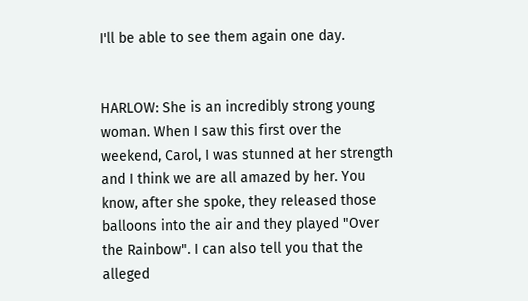I'll be able to see them again one day.


HARLOW: She is an incredibly strong young woman. When I saw this first over the weekend, Carol, I was stunned at her strength and I think we are all amazed by her. You know, after she spoke, they released those balloons into the air and they played "Over the Rainbow". I can also tell you that the alleged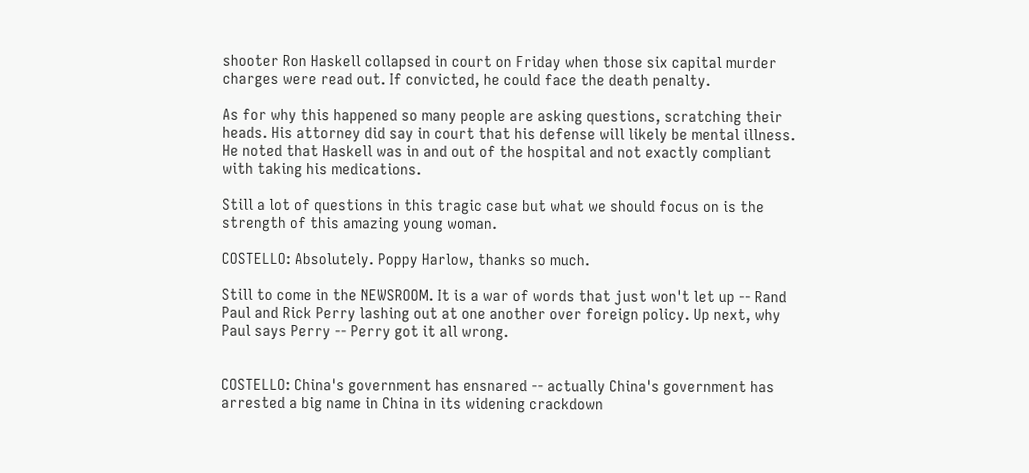shooter Ron Haskell collapsed in court on Friday when those six capital murder charges were read out. If convicted, he could face the death penalty.

As for why this happened so many people are asking questions, scratching their heads. His attorney did say in court that his defense will likely be mental illness. He noted that Haskell was in and out of the hospital and not exactly compliant with taking his medications.

Still a lot of questions in this tragic case but what we should focus on is the strength of this amazing young woman.

COSTELLO: Absolutely. Poppy Harlow, thanks so much.

Still to come in the NEWSROOM. It is a war of words that just won't let up -- Rand Paul and Rick Perry lashing out at one another over foreign policy. Up next, why Paul says Perry -- Perry got it all wrong.


COSTELLO: China's government has ensnared -- actually China's government has arrested a big name in China in its widening crackdown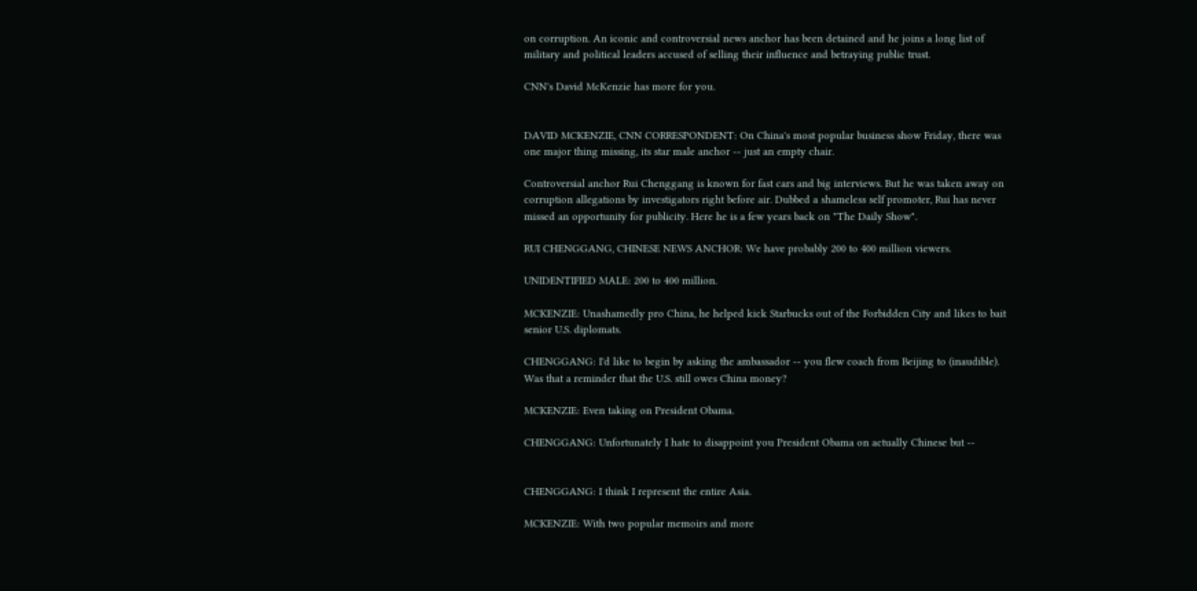on corruption. An iconic and controversial news anchor has been detained and he joins a long list of military and political leaders accused of selling their influence and betraying public trust.

CNN's David McKenzie has more for you.


DAVID MCKENZIE, CNN CORRESPONDENT: On China's most popular business show Friday, there was one major thing missing, its star male anchor -- just an empty chair.

Controversial anchor Rui Chenggang is known for fast cars and big interviews. But he was taken away on corruption allegations by investigators right before air. Dubbed a shameless self promoter, Rui has never missed an opportunity for publicity. Here he is a few years back on "The Daily Show".

RUI CHENGGANG, CHINESE NEWS ANCHOR: We have probably 200 to 400 million viewers.

UNIDENTIFIED MALE: 200 to 400 million.

MCKENZIE: Unashamedly pro China, he helped kick Starbucks out of the Forbidden City and likes to bait senior U.S. diplomats.

CHENGGANG: I'd like to begin by asking the ambassador -- you flew coach from Beijing to (inaudible). Was that a reminder that the U.S. still owes China money?

MCKENZIE: Even taking on President Obama.

CHENGGANG: Unfortunately I hate to disappoint you President Obama on actually Chinese but --


CHENGGANG: I think I represent the entire Asia.

MCKENZIE: With two popular memoirs and more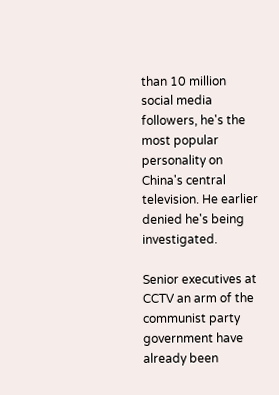than 10 million social media followers, he's the most popular personality on China's central television. He earlier denied he's being investigated.

Senior executives at CCTV an arm of the communist party government have already been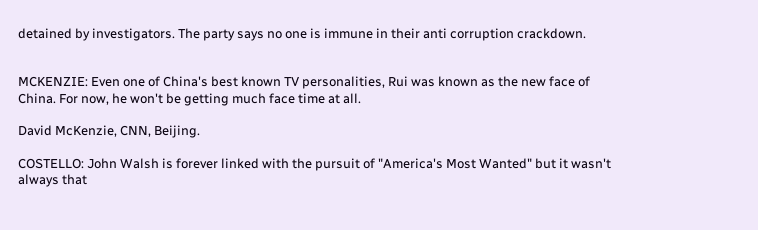detained by investigators. The party says no one is immune in their anti corruption crackdown.


MCKENZIE: Even one of China's best known TV personalities, Rui was known as the new face of China. For now, he won't be getting much face time at all.

David McKenzie, CNN, Beijing.

COSTELLO: John Walsh is forever linked with the pursuit of "America's Most Wanted" but it wasn't always that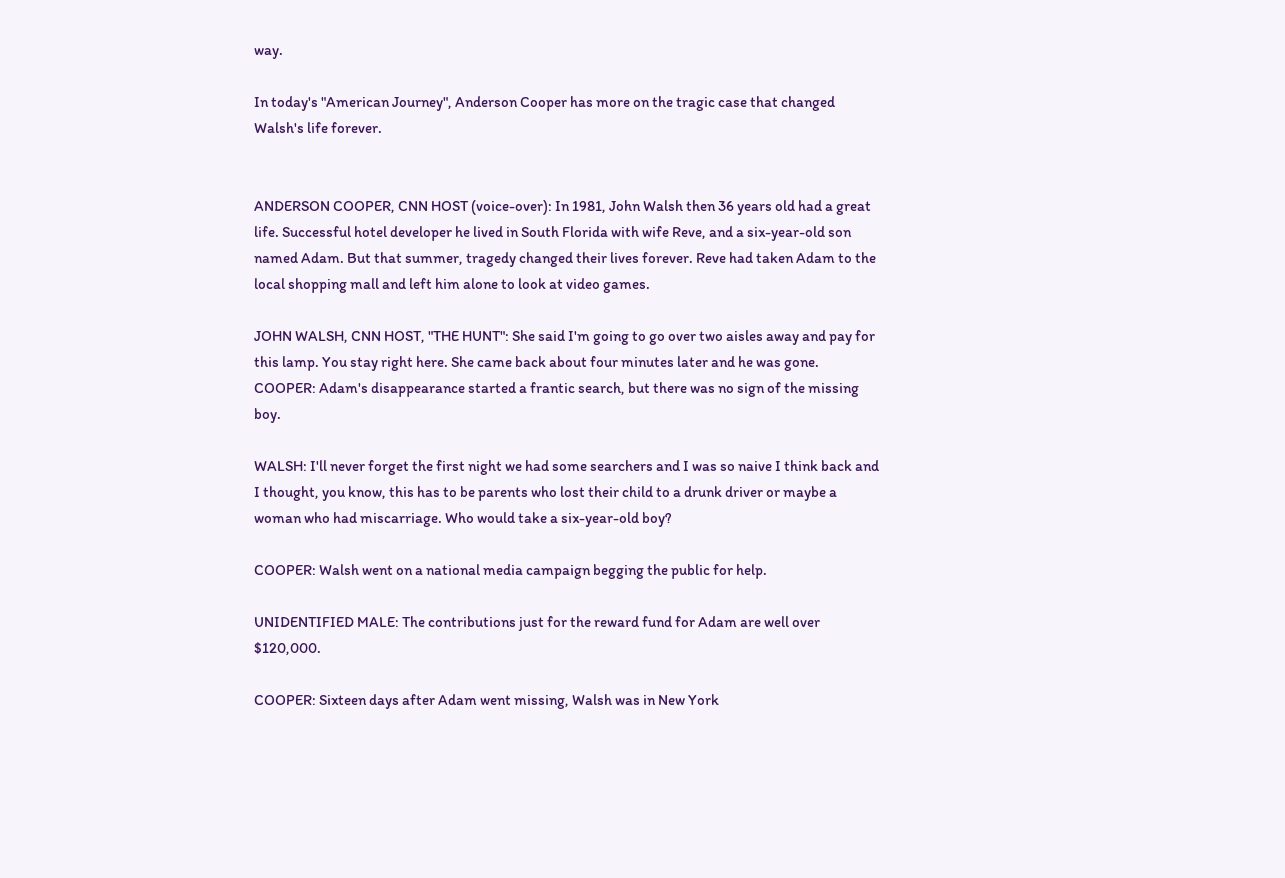way.

In today's "American Journey", Anderson Cooper has more on the tragic case that changed Walsh's life forever.


ANDERSON COOPER, CNN HOST (voice-over): In 1981, John Walsh then 36 years old had a great life. Successful hotel developer he lived in South Florida with wife Reve, and a six-year-old son named Adam. But that summer, tragedy changed their lives forever. Reve had taken Adam to the local shopping mall and left him alone to look at video games.

JOHN WALSH, CNN HOST, "THE HUNT": She said I'm going to go over two aisles away and pay for this lamp. You stay right here. She came back about four minutes later and he was gone. COOPER: Adam's disappearance started a frantic search, but there was no sign of the missing boy.

WALSH: I'll never forget the first night we had some searchers and I was so naive I think back and I thought, you know, this has to be parents who lost their child to a drunk driver or maybe a woman who had miscarriage. Who would take a six-year-old boy?

COOPER: Walsh went on a national media campaign begging the public for help.

UNIDENTIFIED MALE: The contributions just for the reward fund for Adam are well over $120,000.

COOPER: Sixteen days after Adam went missing, Walsh was in New York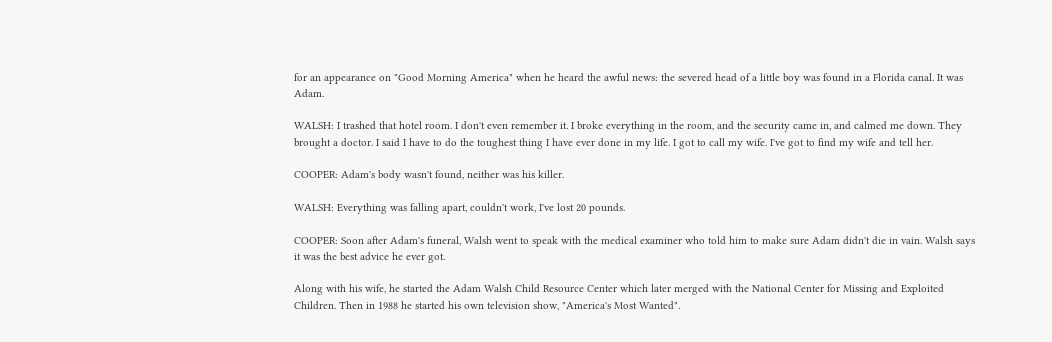for an appearance on "Good Morning America" when he heard the awful news: the severed head of a little boy was found in a Florida canal. It was Adam.

WALSH: I trashed that hotel room. I don't even remember it. I broke everything in the room, and the security came in, and calmed me down. They brought a doctor. I said I have to do the toughest thing I have ever done in my life. I got to call my wife. I've got to find my wife and tell her.

COOPER: Adam's body wasn't found, neither was his killer.

WALSH: Everything was falling apart, couldn't work, I've lost 20 pounds.

COOPER: Soon after Adam's funeral, Walsh went to speak with the medical examiner who told him to make sure Adam didn't die in vain. Walsh says it was the best advice he ever got.

Along with his wife, he started the Adam Walsh Child Resource Center which later merged with the National Center for Missing and Exploited Children. Then in 1988 he started his own television show, "America's Most Wanted".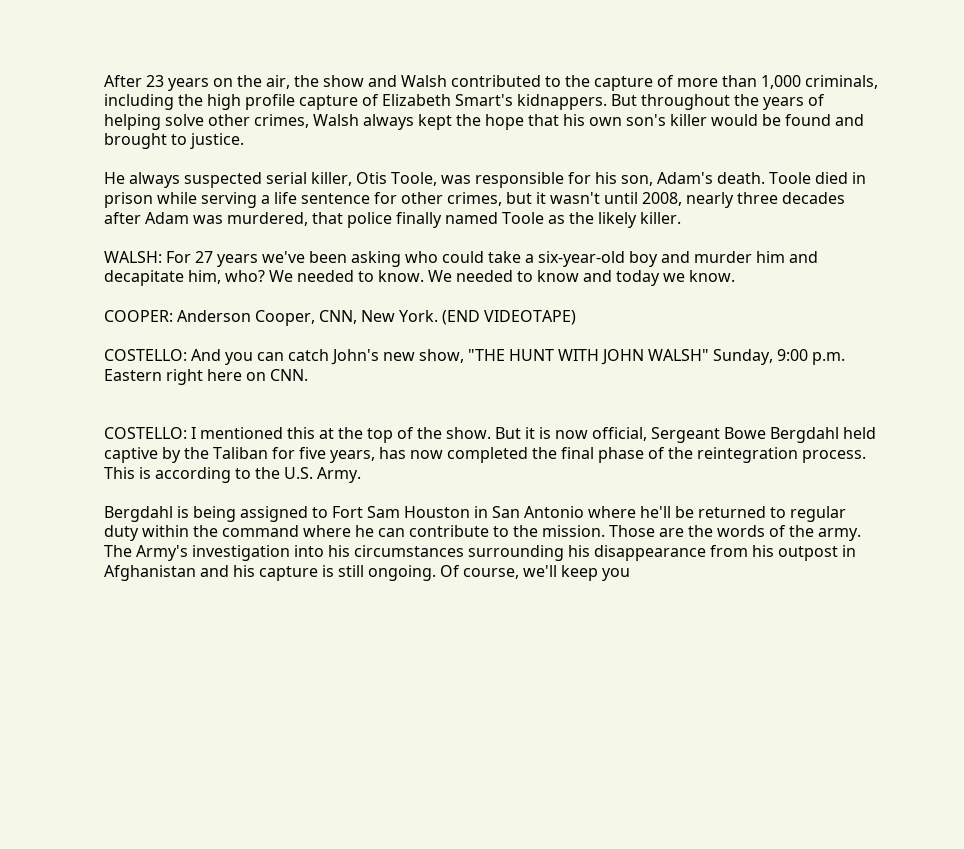After 23 years on the air, the show and Walsh contributed to the capture of more than 1,000 criminals, including the high profile capture of Elizabeth Smart's kidnappers. But throughout the years of helping solve other crimes, Walsh always kept the hope that his own son's killer would be found and brought to justice.

He always suspected serial killer, Otis Toole, was responsible for his son, Adam's death. Toole died in prison while serving a life sentence for other crimes, but it wasn't until 2008, nearly three decades after Adam was murdered, that police finally named Toole as the likely killer.

WALSH: For 27 years we've been asking who could take a six-year-old boy and murder him and decapitate him, who? We needed to know. We needed to know and today we know.

COOPER: Anderson Cooper, CNN, New York. (END VIDEOTAPE)

COSTELLO: And you can catch John's new show, "THE HUNT WITH JOHN WALSH" Sunday, 9:00 p.m. Eastern right here on CNN.


COSTELLO: I mentioned this at the top of the show. But it is now official, Sergeant Bowe Bergdahl held captive by the Taliban for five years, has now completed the final phase of the reintegration process. This is according to the U.S. Army.

Bergdahl is being assigned to Fort Sam Houston in San Antonio where he'll be returned to regular duty within the command where he can contribute to the mission. Those are the words of the army. The Army's investigation into his circumstances surrounding his disappearance from his outpost in Afghanistan and his capture is still ongoing. Of course, we'll keep you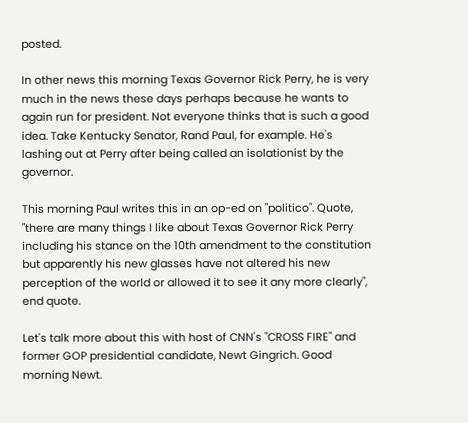posted.

In other news this morning Texas Governor Rick Perry, he is very much in the news these days perhaps because he wants to again run for president. Not everyone thinks that is such a good idea. Take Kentucky Senator, Rand Paul, for example. He's lashing out at Perry after being called an isolationist by the governor.

This morning Paul writes this in an op-ed on "politico". Quote, "there are many things I like about Texas Governor Rick Perry including his stance on the 10th amendment to the constitution but apparently his new glasses have not altered his new perception of the world or allowed it to see it any more clearly", end quote.

Let's talk more about this with host of CNN's "CROSS FIRE" and former GOP presidential candidate, Newt Gingrich. Good morning Newt.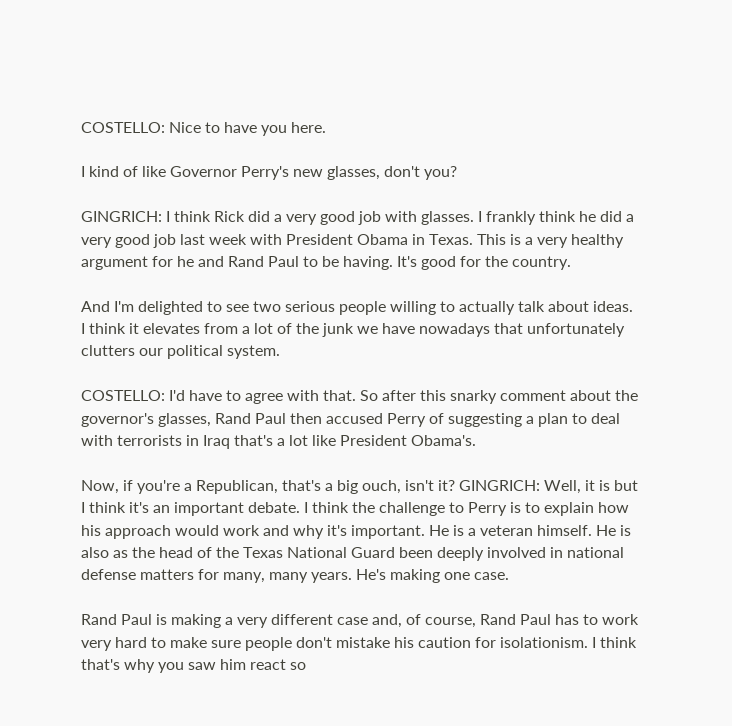COSTELLO: Nice to have you here.

I kind of like Governor Perry's new glasses, don't you?

GINGRICH: I think Rick did a very good job with glasses. I frankly think he did a very good job last week with President Obama in Texas. This is a very healthy argument for he and Rand Paul to be having. It's good for the country.

And I'm delighted to see two serious people willing to actually talk about ideas. I think it elevates from a lot of the junk we have nowadays that unfortunately clutters our political system.

COSTELLO: I'd have to agree with that. So after this snarky comment about the governor's glasses, Rand Paul then accused Perry of suggesting a plan to deal with terrorists in Iraq that's a lot like President Obama's.

Now, if you're a Republican, that's a big ouch, isn't it? GINGRICH: Well, it is but I think it's an important debate. I think the challenge to Perry is to explain how his approach would work and why it's important. He is a veteran himself. He is also as the head of the Texas National Guard been deeply involved in national defense matters for many, many years. He's making one case.

Rand Paul is making a very different case and, of course, Rand Paul has to work very hard to make sure people don't mistake his caution for isolationism. I think that's why you saw him react so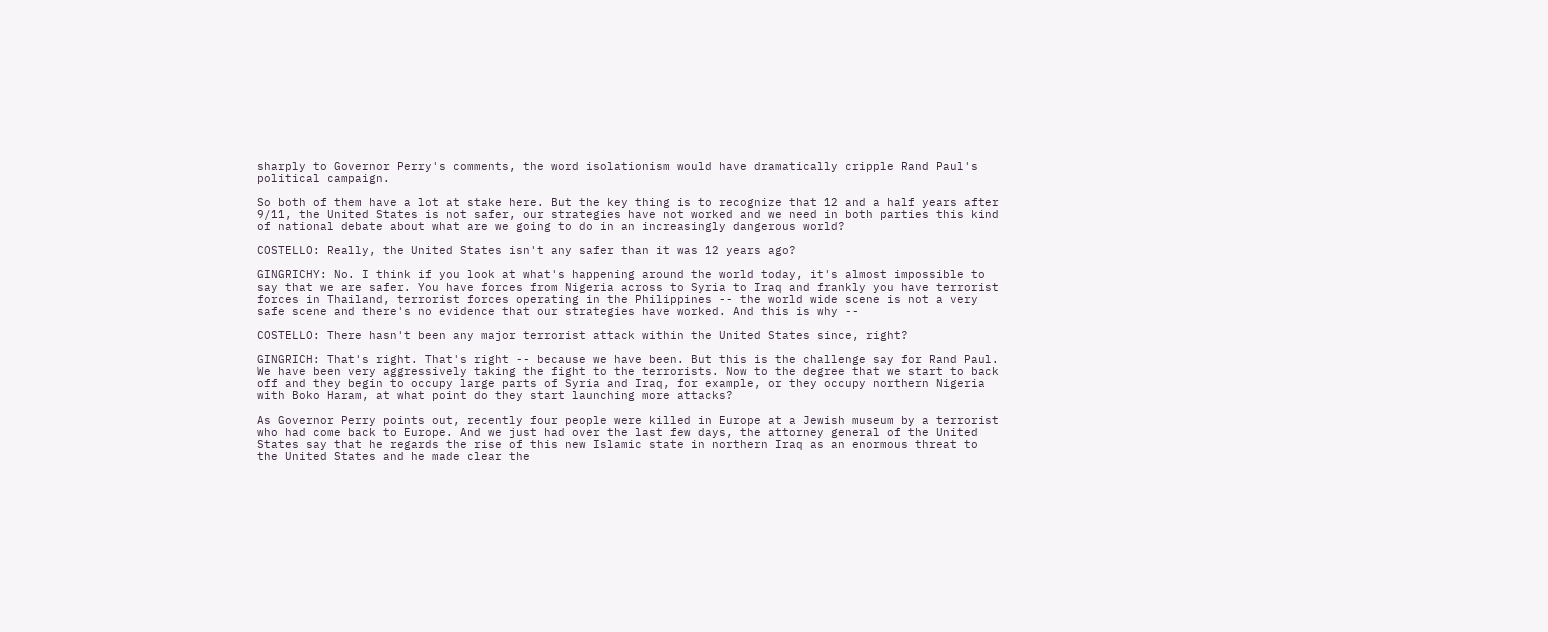sharply to Governor Perry's comments, the word isolationism would have dramatically cripple Rand Paul's political campaign.

So both of them have a lot at stake here. But the key thing is to recognize that 12 and a half years after 9/11, the United States is not safer, our strategies have not worked and we need in both parties this kind of national debate about what are we going to do in an increasingly dangerous world?

COSTELLO: Really, the United States isn't any safer than it was 12 years ago?

GINGRICHY: No. I think if you look at what's happening around the world today, it's almost impossible to say that we are safer. You have forces from Nigeria across to Syria to Iraq and frankly you have terrorist forces in Thailand, terrorist forces operating in the Philippines -- the world wide scene is not a very safe scene and there's no evidence that our strategies have worked. And this is why --

COSTELLO: There hasn't been any major terrorist attack within the United States since, right?

GINGRICH: That's right. That's right -- because we have been. But this is the challenge say for Rand Paul. We have been very aggressively taking the fight to the terrorists. Now to the degree that we start to back off and they begin to occupy large parts of Syria and Iraq, for example, or they occupy northern Nigeria with Boko Haram, at what point do they start launching more attacks?

As Governor Perry points out, recently four people were killed in Europe at a Jewish museum by a terrorist who had come back to Europe. And we just had over the last few days, the attorney general of the United States say that he regards the rise of this new Islamic state in northern Iraq as an enormous threat to the United States and he made clear the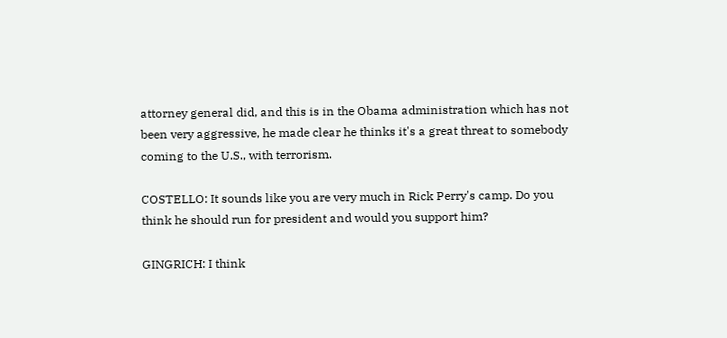attorney general did, and this is in the Obama administration which has not been very aggressive, he made clear he thinks it's a great threat to somebody coming to the U.S., with terrorism.

COSTELLO: It sounds like you are very much in Rick Perry's camp. Do you think he should run for president and would you support him?

GINGRICH: I think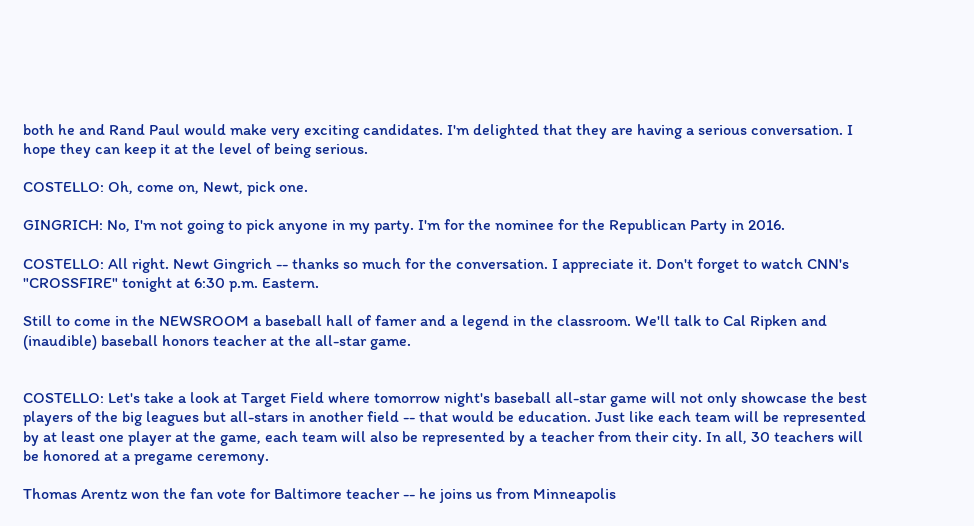both he and Rand Paul would make very exciting candidates. I'm delighted that they are having a serious conversation. I hope they can keep it at the level of being serious.

COSTELLO: Oh, come on, Newt, pick one.

GINGRICH: No, I'm not going to pick anyone in my party. I'm for the nominee for the Republican Party in 2016.

COSTELLO: All right. Newt Gingrich -- thanks so much for the conversation. I appreciate it. Don't forget to watch CNN's "CROSSFIRE" tonight at 6:30 p.m. Eastern.

Still to come in the NEWSROOM a baseball hall of famer and a legend in the classroom. We'll talk to Cal Ripken and (inaudible) baseball honors teacher at the all-star game.


COSTELLO: Let's take a look at Target Field where tomorrow night's baseball all-star game will not only showcase the best players of the big leagues but all-stars in another field -- that would be education. Just like each team will be represented by at least one player at the game, each team will also be represented by a teacher from their city. In all, 30 teachers will be honored at a pregame ceremony.

Thomas Arentz won the fan vote for Baltimore teacher -- he joins us from Minneapolis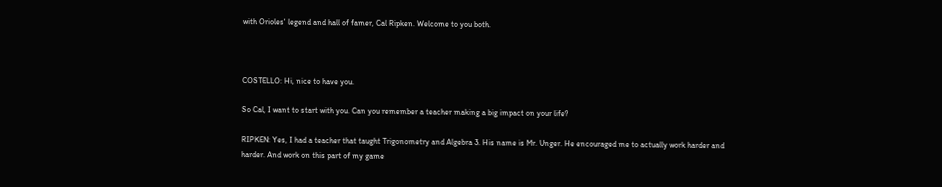with Orioles' legend and hall of famer, Cal Ripken. Welcome to you both.



COSTELLO: Hi, nice to have you.

So Cal, I want to start with you. Can you remember a teacher making a big impact on your life?

RIPKEN: Yes, I had a teacher that taught Trigonometry and Algebra 3. His name is Mr. Unger. He encouraged me to actually work harder and harder. And work on this part of my game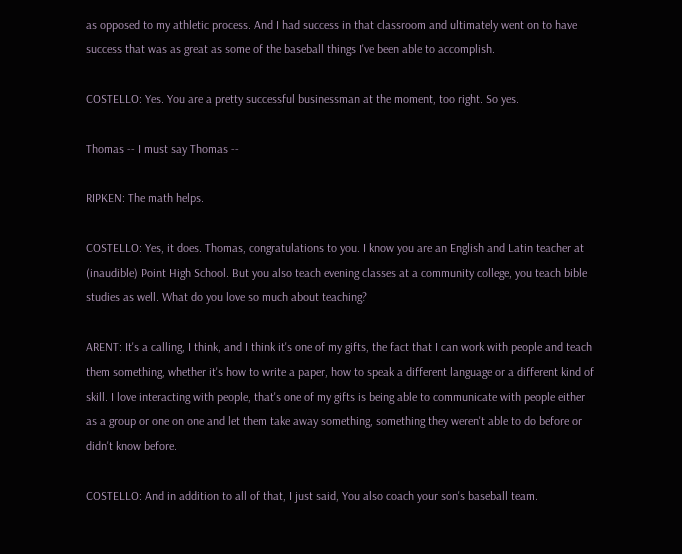as opposed to my athletic process. And I had success in that classroom and ultimately went on to have success that was as great as some of the baseball things I've been able to accomplish.

COSTELLO: Yes. You are a pretty successful businessman at the moment, too right. So yes.

Thomas -- I must say Thomas --

RIPKEN: The math helps.

COSTELLO: Yes, it does. Thomas, congratulations to you. I know you are an English and Latin teacher at (inaudible) Point High School. But you also teach evening classes at a community college, you teach bible studies as well. What do you love so much about teaching?

ARENT: It's a calling, I think, and I think it's one of my gifts, the fact that I can work with people and teach them something, whether it's how to write a paper, how to speak a different language or a different kind of skill. I love interacting with people, that's one of my gifts is being able to communicate with people either as a group or one on one and let them take away something, something they weren't able to do before or didn't know before.

COSTELLO: And in addition to all of that, I just said, You also coach your son's baseball team.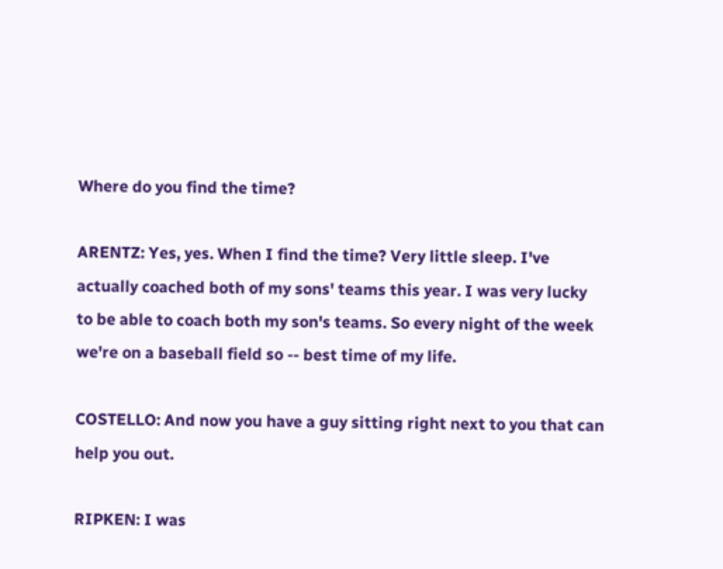Where do you find the time?

ARENTZ: Yes, yes. When I find the time? Very little sleep. I've actually coached both of my sons' teams this year. I was very lucky to be able to coach both my son's teams. So every night of the week we're on a baseball field so -- best time of my life.

COSTELLO: And now you have a guy sitting right next to you that can help you out.

RIPKEN: I was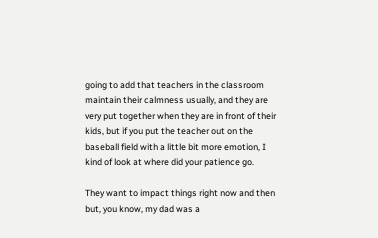going to add that teachers in the classroom maintain their calmness usually, and they are very put together when they are in front of their kids, but if you put the teacher out on the baseball field with a little bit more emotion, I kind of look at where did your patience go.

They want to impact things right now and then but, you know, my dad was a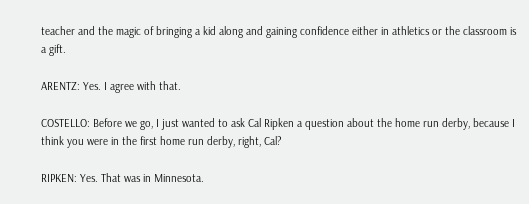teacher and the magic of bringing a kid along and gaining confidence either in athletics or the classroom is a gift.

ARENTZ: Yes. I agree with that.

COSTELLO: Before we go, I just wanted to ask Cal Ripken a question about the home run derby, because I think you were in the first home run derby, right, Cal?

RIPKEN: Yes. That was in Minnesota.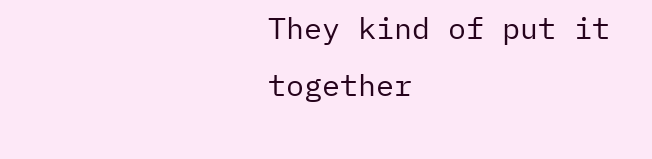They kind of put it together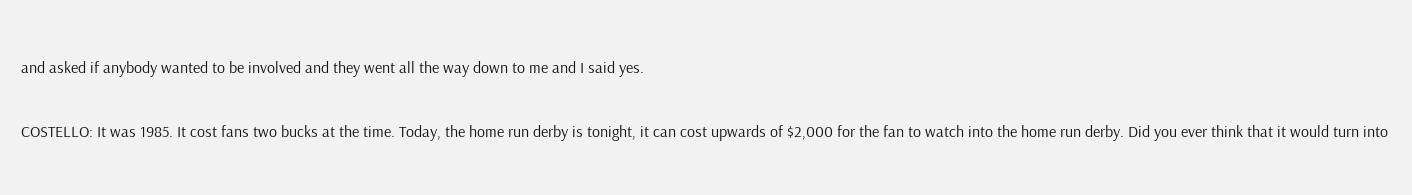and asked if anybody wanted to be involved and they went all the way down to me and I said yes.

COSTELLO: It was 1985. It cost fans two bucks at the time. Today, the home run derby is tonight, it can cost upwards of $2,000 for the fan to watch into the home run derby. Did you ever think that it would turn into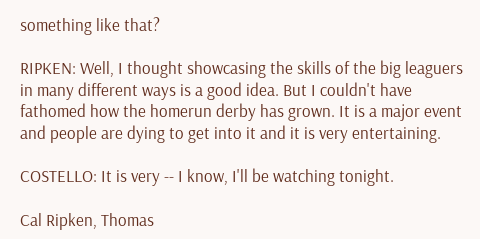something like that?

RIPKEN: Well, I thought showcasing the skills of the big leaguers in many different ways is a good idea. But I couldn't have fathomed how the homerun derby has grown. It is a major event and people are dying to get into it and it is very entertaining.

COSTELLO: It is very -- I know, I'll be watching tonight.

Cal Ripken, Thomas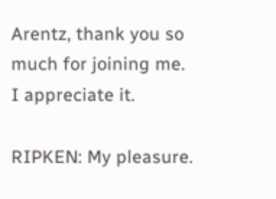Arentz, thank you so much for joining me. I appreciate it.

RIPKEN: My pleasure.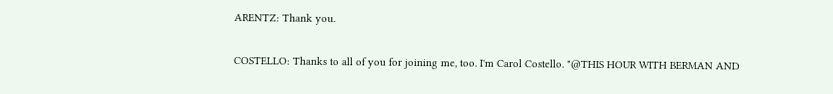ARENTZ: Thank you.

COSTELLO: Thanks to all of you for joining me, too. I'm Carol Costello. "@THIS HOUR WITH BERMAN AND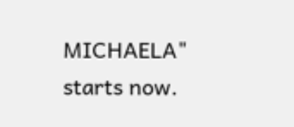MICHAELA" starts now.